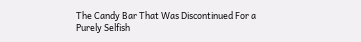The Candy Bar That Was Discontinued For a Purely Selfish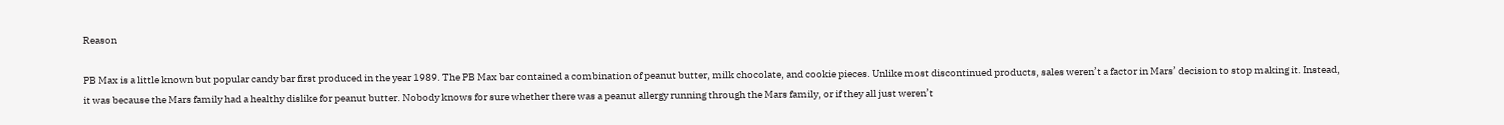Reason

PB Max is a little known but popular candy bar first produced in the year 1989. The PB Max bar contained a combination of peanut butter, milk chocolate, and cookie pieces. Unlike most discontinued products, sales weren’t a factor in Mars’ decision to stop making it. Instead, it was because the Mars family had a healthy dislike for peanut butter. Nobody knows for sure whether there was a peanut allergy running through the Mars family, or if they all just weren’t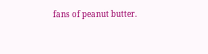fans of peanut butter.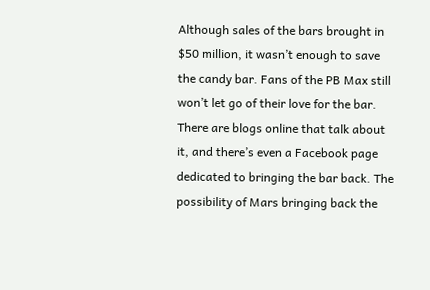Although sales of the bars brought in $50 million, it wasn’t enough to save the candy bar. Fans of the PB Max still won’t let go of their love for the bar. There are blogs online that talk about it, and there’s even a Facebook page dedicated to bringing the bar back. The possibility of Mars bringing back the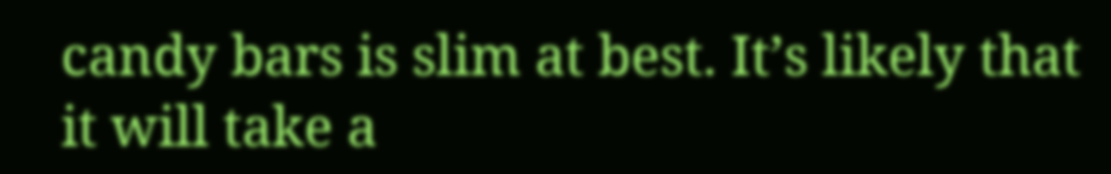candy bars is slim at best. It’s likely that it will take a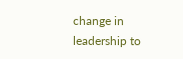change in leadership to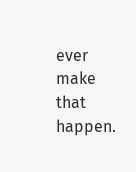ever make that happen.